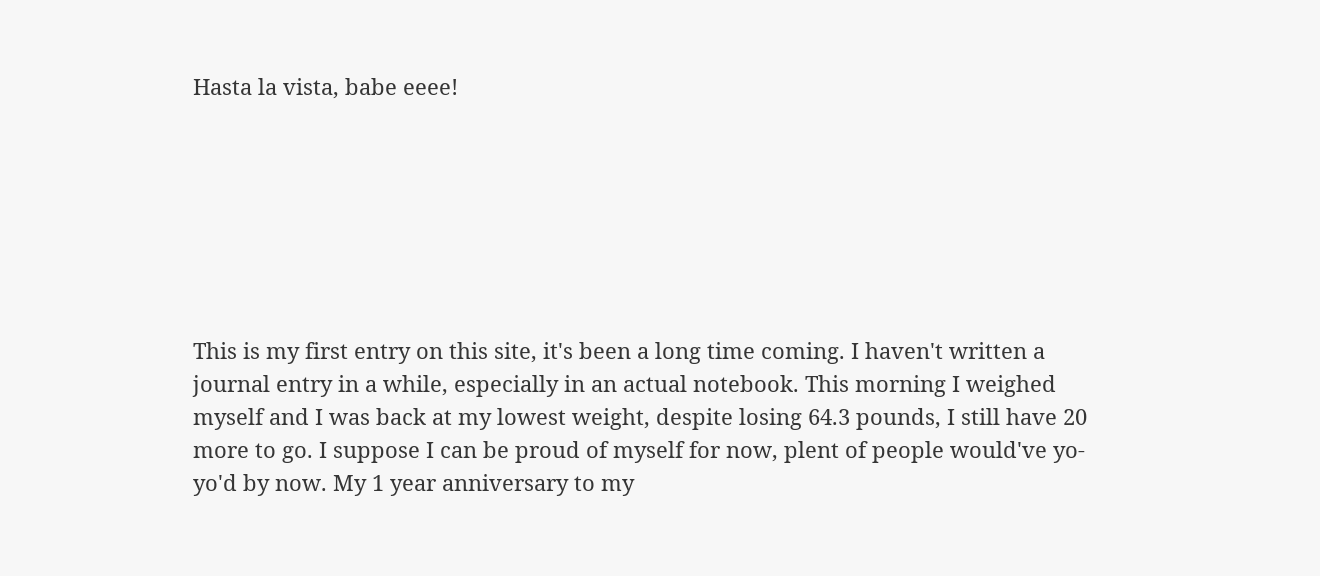Hasta la vista, babe eeee!







This is my first entry on this site, it's been a long time coming. I haven't written a journal entry in a while, especially in an actual notebook. This morning I weighed myself and I was back at my lowest weight, despite losing 64.3 pounds, I still have 20 more to go. I suppose I can be proud of myself for now, plent of people would've yo-yo'd by now. My 1 year anniversary to my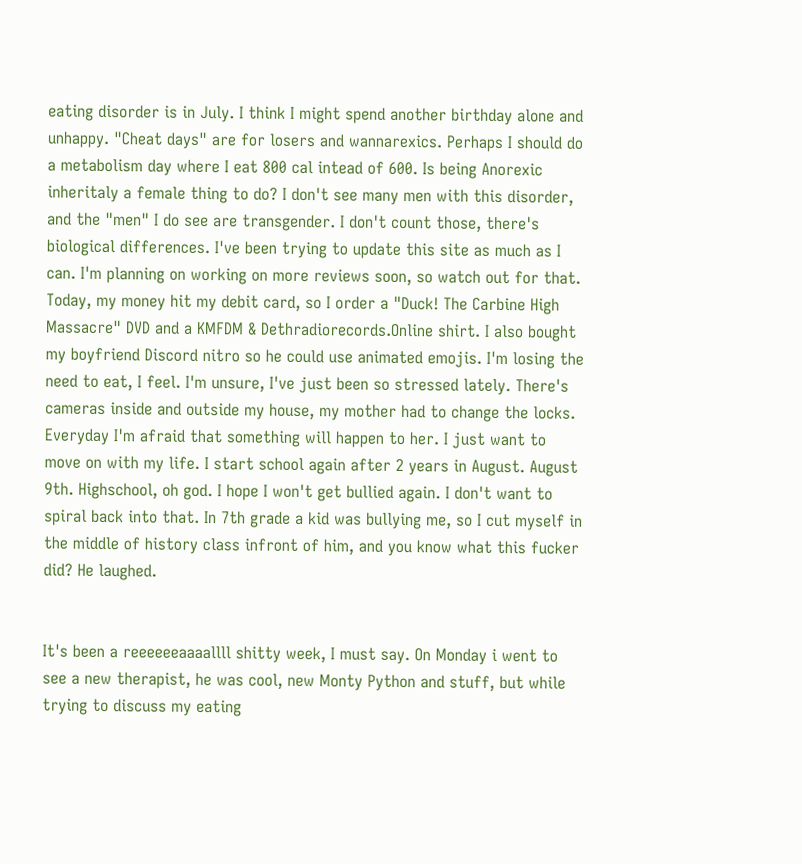eating disorder is in July. I think I might spend another birthday alone and unhappy. "Cheat days" are for losers and wannarexics. Perhaps I should do a metabolism day where I eat 800 cal intead of 600. Is being Anorexic inheritaly a female thing to do? I don't see many men with this disorder, and the "men" I do see are transgender. I don't count those, there's biological differences. I've been trying to update this site as much as I can. I'm planning on working on more reviews soon, so watch out for that. Today, my money hit my debit card, so I order a "Duck! The Carbine High Massacre" DVD and a KMFDM & Dethradiorecords.Online shirt. I also bought my boyfriend Discord nitro so he could use animated emojis. I'm losing the need to eat, I feel. I'm unsure, I've just been so stressed lately. There's cameras inside and outside my house, my mother had to change the locks. Everyday I'm afraid that something will happen to her. I just want to move on with my life. I start school again after 2 years in August. August 9th. Highschool, oh god. I hope I won't get bullied again. I don't want to spiral back into that. In 7th grade a kid was bullying me, so I cut myself in the middle of history class infront of him, and you know what this fucker did? He laughed.


It's been a reeeeeeaaaallll shitty week, I must say. On Monday i went to see a new therapist, he was cool, new Monty Python and stuff, but while trying to discuss my eating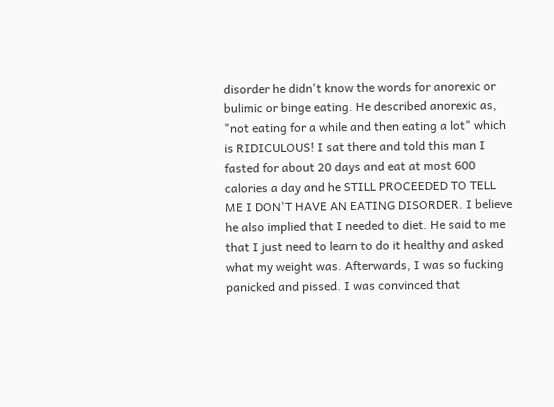disorder he didn't know the words for anorexic or bulimic or binge eating. He described anorexic as, "not eating for a while and then eating a lot" which is RIDICULOUS! I sat there and told this man I fasted for about 20 days and eat at most 600 calories a day and he STILL PROCEEDED TO TELL ME I DON'T HAVE AN EATING DISORDER. I believe he also implied that I needed to diet. He said to me that I just need to learn to do it healthy and asked what my weight was. Afterwards, I was so fucking panicked and pissed. I was convinced that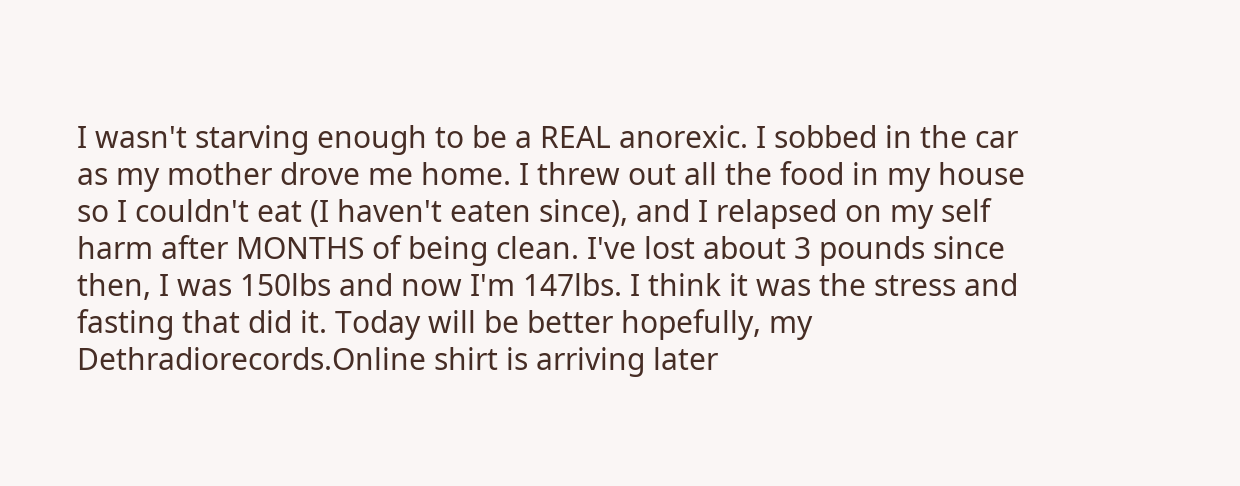I wasn't starving enough to be a REAL anorexic. I sobbed in the car as my mother drove me home. I threw out all the food in my house so I couldn't eat (I haven't eaten since), and I relapsed on my self harm after MONTHS of being clean. I've lost about 3 pounds since then, I was 150lbs and now I'm 147lbs. I think it was the stress and fasting that did it. Today will be better hopefully, my Dethradiorecords.Online shirt is arriving later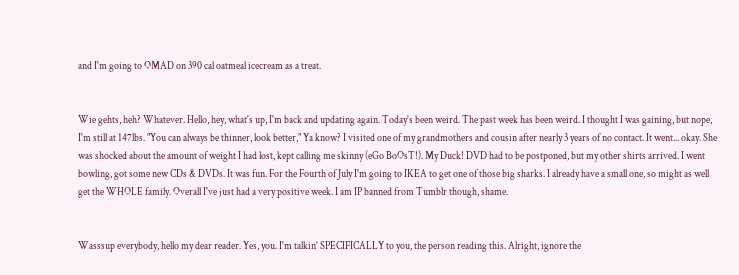and I'm going to OMAD on 390 cal oatmeal icecream as a treat.


Wie gehts, heh? Whatever. Hello, hey, what's up, I'm back and updating again. Today's been weird. The past week has been weird. I thought I was gaining, but nope, I'm still at 147lbs. "You can always be thinner, look better," Ya know? I visited one of my grandmothers and cousin after nearly 3 years of no contact. It went... okay. She was shocked about the amount of weight I had lost, kept calling me skinny (eGo BoOsT!). My Duck! DVD had to be postponed, but my other shirts arrived. I went bowling, got some new CDs & DVDs. It was fun. For the Fourth of July I'm going to IKEA to get one of those big sharks. I already have a small one, so might as well get the WHOLE family. Overall I've just had a very positive week. I am IP banned from Tumblr though, shame.


Wasssup everybody, hello my dear reader. Yes, you. I'm talkin' SPECIFICALLY to you, the person reading this. Alright, ignore the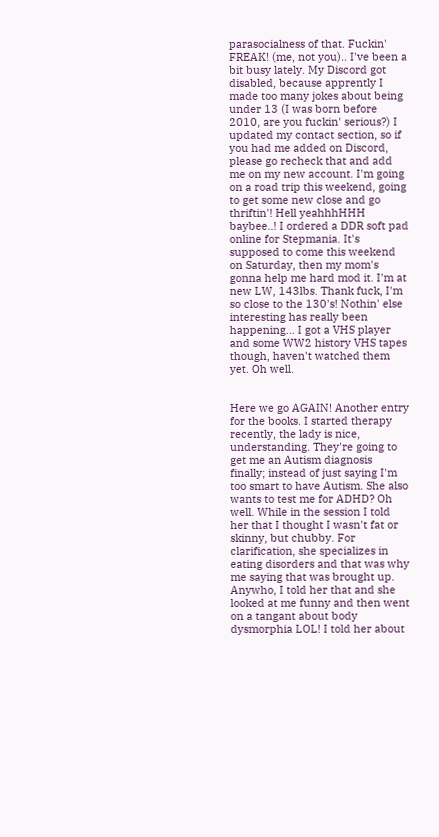parasocialness of that. Fuckin' FREAK! (me, not you).. I've been a bit busy lately. My Discord got disabled, because apprently I made too many jokes about being under 13 (I was born before 2010, are you fuckin' serious?) I updated my contact section, so if you had me added on Discord, please go recheck that and add me on my new account. I'm going on a road trip this weekend, going to get some new close and go thriftin'! Hell yeahhhHHH baybee..! I ordered a DDR soft pad online for Stepmania. It's supposed to come this weekend on Saturday, then my mom's gonna help me hard mod it. I'm at new LW, 143lbs. Thank fuck, I'm so close to the 130's! Nothin' else interesting has really been happening... I got a VHS player and some WW2 history VHS tapes though, haven't watched them yet. Oh well.


Here we go AGAIN! Another entry for the books. I started therapy recently, the lady is nice, understanding. They're going to get me an Autism diagnosis finally; instead of just saying I'm too smart to have Autism. She also wants to test me for ADHD? Oh well. While in the session I told her that I thought I wasn't fat or skinny, but chubby. For clarification, she specializes in eating disorders and that was why me saying that was brought up. Anywho, I told her that and she looked at me funny and then went on a tangant about body dysmorphia LOL! I told her about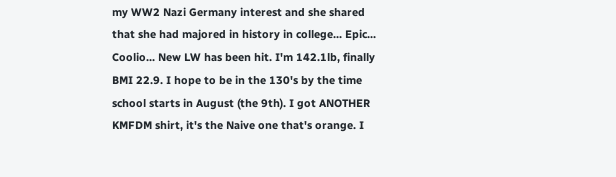my WW2 Nazi Germany interest and she shared that she had majored in history in college... Epic... Coolio... New LW has been hit. I'm 142.1lb, finally BMI 22.9. I hope to be in the 130's by the time school starts in August (the 9th). I got ANOTHER KMFDM shirt, it's the Naive one that's orange. I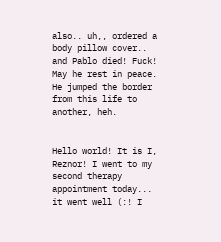also.. uh,, ordered a body pillow cover.. and Pablo died! Fuck! May he rest in peace. He jumped the border from this life to another, heh.


Hello world! It is I, Reznor! I went to my second therapy appointment today... it went well (:! I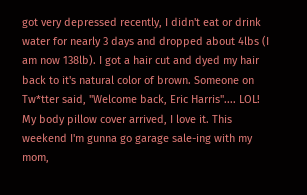got very depressed recently, I didn't eat or drink water for nearly 3 days and dropped about 4lbs (I am now 138lb). I got a hair cut and dyed my hair back to it's natural color of brown. Someone on Tw*tter said, "Welcome back, Eric Harris".... LOL! My body pillow cover arrived, I love it. This weekend I'm gunna go garage sale-ing with my mom,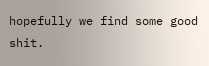hopefully we find some good shit.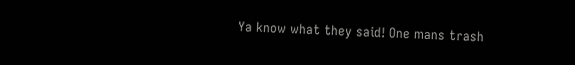Ya know what they said! One mans trash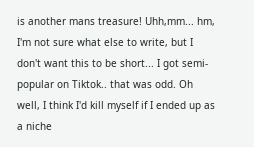is another mans treasure! Uhh,mm... hm, I'm not sure what else to write, but I don't want this to be short... I got semi-popular on Tiktok.. that was odd. Oh well, I think I'd kill myself if I ended up as a niche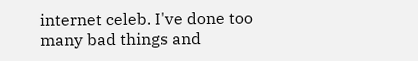internet celeb. I've done too many bad things and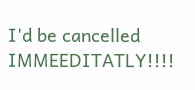I'd be cancelled IMMEEDITATLY!!!!